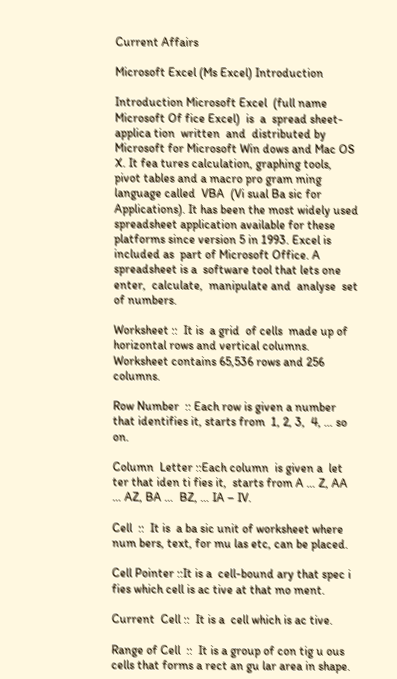Current Affairs

Microsoft Excel (Ms Excel) Introduction

Introduction Microsoft Excel  (full name  Microsoft Of fice Excel)  is  a  spread sheet-applica tion  written  and  distributed by Microsoft for Microsoft Win dows and Mac OS X. It fea tures calculation, graphing tools, pivot tables and a macro pro gram ming language called  VBA  (Vi sual Ba sic for Applications). It has been the most widely used spreadsheet application available for these platforms since version 5 in 1993. Excel is included as  part of Microsoft Office. A spreadsheet is a  software tool that lets one enter,  calculate,  manipulate and  analyse  set of numbers.

Worksheet ::  It is  a grid  of cells  made up of horizontal rows and vertical columns.  Worksheet contains 65,536 rows and 256 columns.

Row Number  :: Each row is given a number that identifies it, starts from  1, 2, 3,  4, … so on.

Column  Letter ::Each column  is given a  let ter that iden ti fies it,  starts from A … Z, AA … AZ, BA …  BZ, … IA – IV.

Cell  ::  It is  a ba sic unit of worksheet where num bers, text, for mu las etc, can be placed.

Cell Pointer ::It is a  cell-bound ary that spec i fies which cell is ac tive at that mo ment.

Current  Cell ::  It is a  cell which is ac tive.

Range of Cell  ::  It is a group of con tig u ous cells that forms a rect an gu lar area in shape.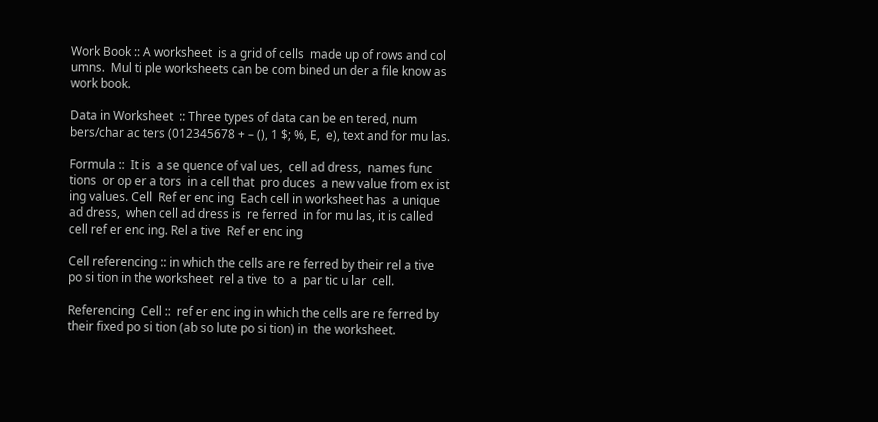Work Book :: A worksheet  is a grid of cells  made up of rows and col umns.  Mul ti ple worksheets can be com bined un der a file know as work book.

Data in Worksheet  :: Three types of data can be en tered, num bers/char ac ters (012345678 + – (), 1 $; %, E,  e), text and for mu las.

Formula ::  It is  a se quence of val ues,  cell ad dress,  names func tions  or op er a tors  in a cell that  pro duces  a new value from ex ist ing values. Cell  Ref er enc ing  Each cell in worksheet has  a unique ad dress,  when cell ad dress is  re ferred  in for mu las, it is called cell ref er enc ing. Rel a tive  Ref er enc ing

Cell referencing :: in which the cells are re ferred by their rel a tive po si tion in the worksheet  rel a tive  to  a  par tic u lar  cell.

Referencing  Cell ::  ref er enc ing in which the cells are re ferred by their fixed po si tion (ab so lute po si tion) in  the worksheet.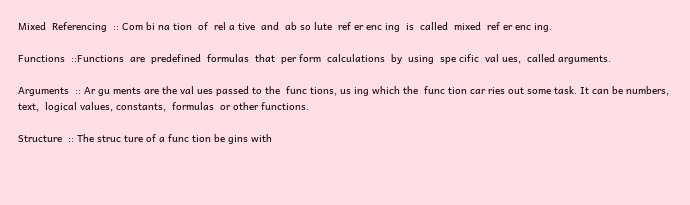Mixed  Referencing  :: Com bi na tion  of  rel a tive  and  ab so lute  ref er enc ing  is  called  mixed  ref er enc ing.

Functions  ::Functions  are  predefined  formulas  that  per form  calculations  by  using  spe cific  val ues,  called arguments.

Arguments  :: Ar gu ments are the val ues passed to the  func tions, us ing which the  func tion car ries out some task. It can be numbers,  text,  logical values, constants,  formulas  or other functions.

Structure  :: The struc ture of a func tion be gins with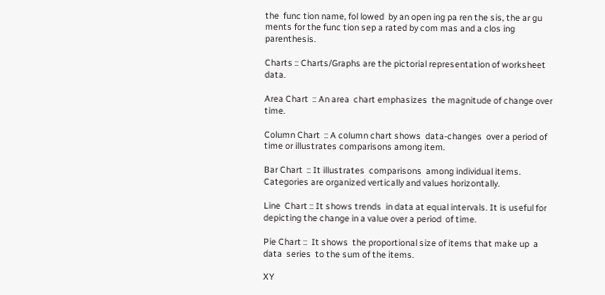the  func tion name, fol lowed  by an open ing pa ren the sis, the ar gu ments for the func tion sep a rated by com mas and a clos ing parenthesis.

Charts :: Charts/Graphs are the pictorial representation of worksheet data.

Area Chart  :: An area  chart emphasizes  the magnitude of change over  time.

Column Chart  :: A column chart shows  data-changes  over a period of time or illustrates comparisons among item.

Bar Chart  :: It illustrates  comparisons  among individual items. Categories are organized vertically and values horizontally.

Line  Chart :: It shows trends  in data at equal intervals. It is useful for depicting the change in a value over a period  of time.

Pie Chart ::  It shows  the proportional size of items that make up  a data  series  to the sum of the items.

XY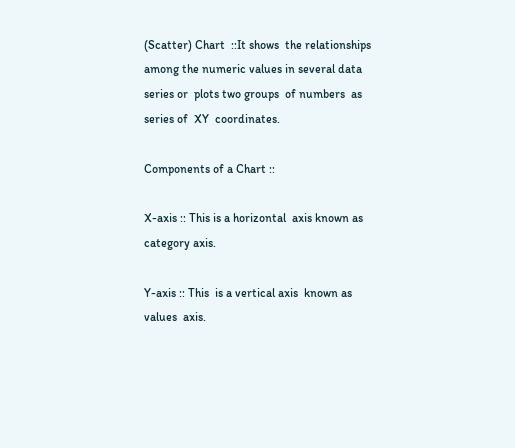(Scatter) Chart  ::It shows  the relationships  among the numeric values in several data series or  plots two groups  of numbers  as series of  XY  coordinates.

Components of a Chart ::

X-axis :: This is a horizontal  axis known as category axis.

Y-axis :: This  is a vertical axis  known as values  axis.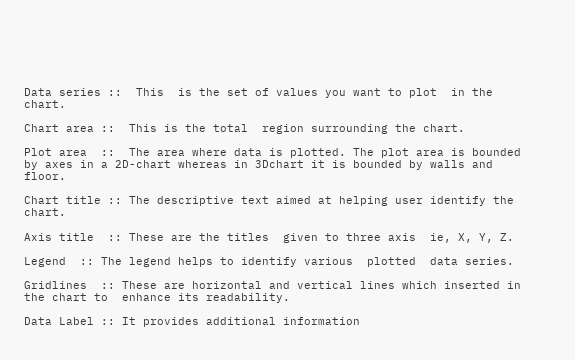Data series ::  This  is the set of values you want to plot  in the chart.

Chart area ::  This is the total  region surrounding the chart.

Plot area  ::  The area where data is plotted. The plot area is bounded by axes in a 2D-chart whereas in 3Dchart it is bounded by walls and floor.

Chart title :: The descriptive text aimed at helping user identify the chart.

Axis title  :: These are the titles  given to three axis  ie, X, Y, Z.

Legend  :: The legend helps to identify various  plotted  data series.

Gridlines  :: These are horizontal and vertical lines which inserted in the chart to  enhance its readability.

Data Label :: It provides additional information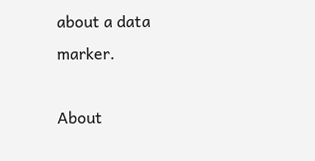about a data marker.

About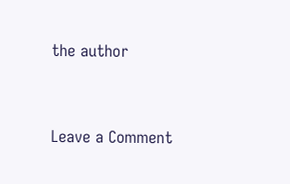the author


Leave a Comment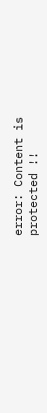error: Content is protected !!